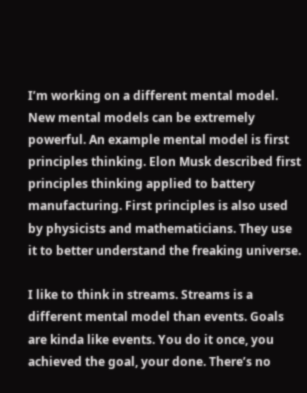I’m working on a different mental model. New mental models can be extremely powerful. An example mental model is first principles thinking. Elon Musk described first principles thinking applied to battery manufacturing. First principles is also used by physicists and mathematicians. They use it to better understand the freaking universe.

I like to think in streams. Streams is a different mental model than events. Goals are kinda like events. You do it once, you achieved the goal, your done. There’s no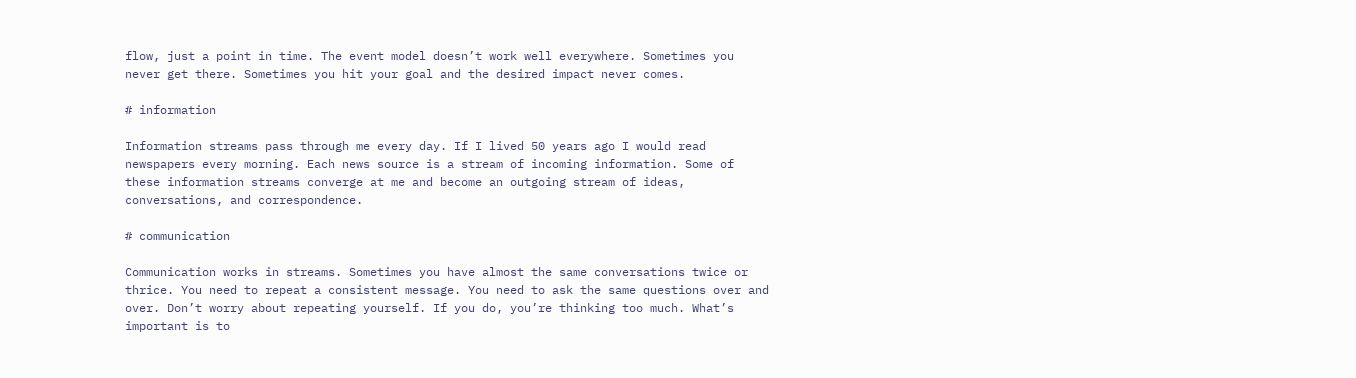flow, just a point in time. The event model doesn’t work well everywhere. Sometimes you never get there. Sometimes you hit your goal and the desired impact never comes.

# information

Information streams pass through me every day. If I lived 50 years ago I would read newspapers every morning. Each news source is a stream of incoming information. Some of these information streams converge at me and become an outgoing stream of ideas, conversations, and correspondence.

# communication

Communication works in streams. Sometimes you have almost the same conversations twice or thrice. You need to repeat a consistent message. You need to ask the same questions over and over. Don’t worry about repeating yourself. If you do, you’re thinking too much. What’s important is to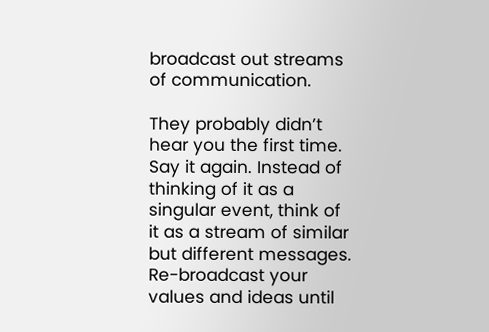broadcast out streams of communication.

They probably didn’t hear you the first time. Say it again. Instead of thinking of it as a singular event, think of it as a stream of similar but different messages. Re-broadcast your values and ideas until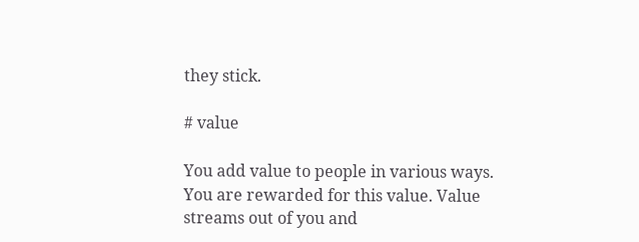they stick.

# value

You add value to people in various ways. You are rewarded for this value. Value streams out of you and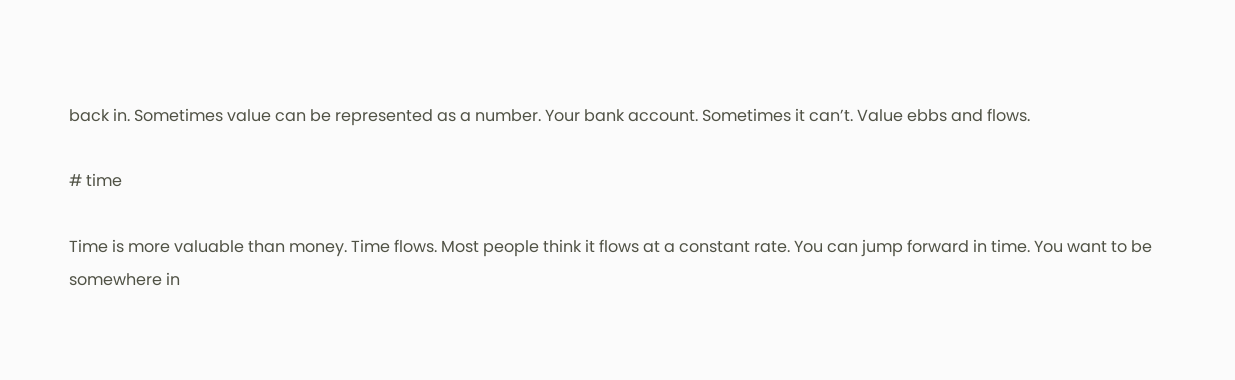back in. Sometimes value can be represented as a number. Your bank account. Sometimes it can’t. Value ebbs and flows.

# time

Time is more valuable than money. Time flows. Most people think it flows at a constant rate. You can jump forward in time. You want to be somewhere in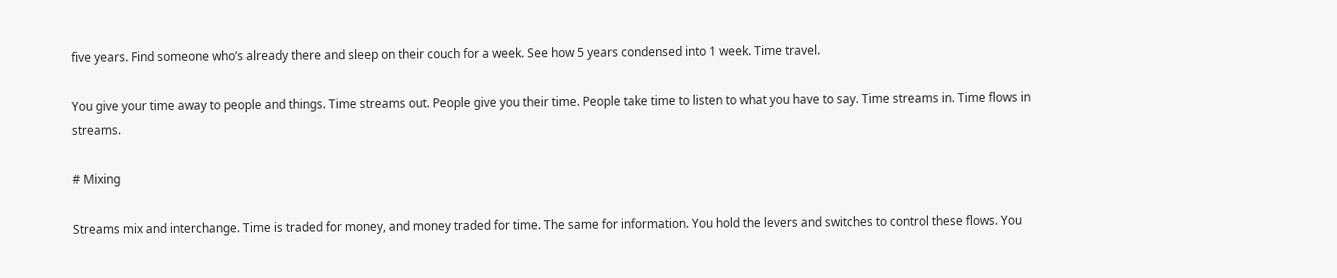five years. Find someone who’s already there and sleep on their couch for a week. See how 5 years condensed into 1 week. Time travel.

You give your time away to people and things. Time streams out. People give you their time. People take time to listen to what you have to say. Time streams in. Time flows in streams.

# Mixing

Streams mix and interchange. Time is traded for money, and money traded for time. The same for information. You hold the levers and switches to control these flows. You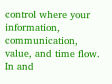control where your information, communication, value, and time flow. In and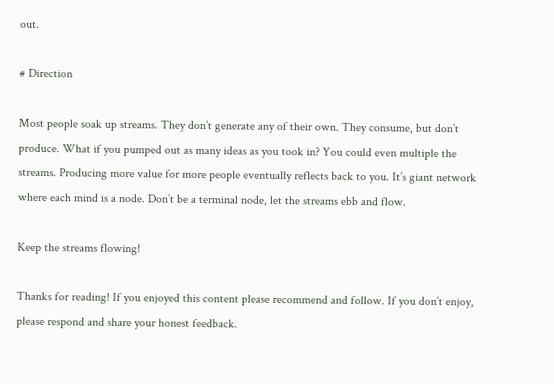out.

# Direction

Most people soak up streams. They don’t generate any of their own. They consume, but don’t produce. What if you pumped out as many ideas as you took in? You could even multiple the streams. Producing more value for more people eventually reflects back to you. It’s giant network where each mind is a node. Don’t be a terminal node, let the streams ebb and flow.

Keep the streams flowing!

Thanks for reading! If you enjoyed this content please recommend and follow. If you don’t enjoy, please respond and share your honest feedback.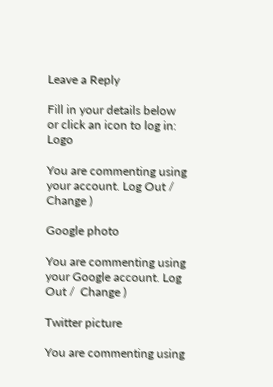Leave a Reply

Fill in your details below or click an icon to log in: Logo

You are commenting using your account. Log Out /  Change )

Google photo

You are commenting using your Google account. Log Out /  Change )

Twitter picture

You are commenting using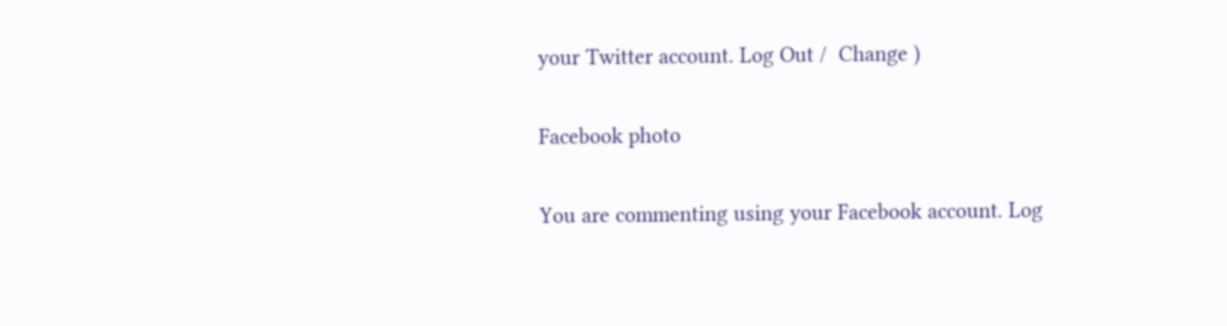your Twitter account. Log Out /  Change )

Facebook photo

You are commenting using your Facebook account. Log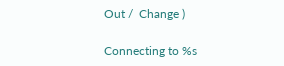Out /  Change )

Connecting to %s